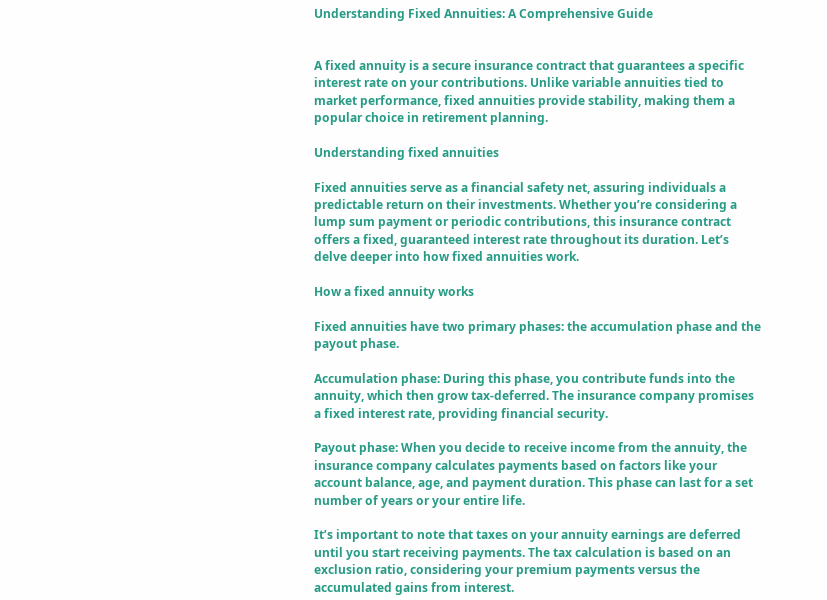Understanding Fixed Annuities: A Comprehensive Guide


A fixed annuity is a secure insurance contract that guarantees a specific interest rate on your contributions. Unlike variable annuities tied to market performance, fixed annuities provide stability, making them a popular choice in retirement planning.

Understanding fixed annuities

Fixed annuities serve as a financial safety net, assuring individuals a predictable return on their investments. Whether you’re considering a lump sum payment or periodic contributions, this insurance contract offers a fixed, guaranteed interest rate throughout its duration. Let’s delve deeper into how fixed annuities work.

How a fixed annuity works

Fixed annuities have two primary phases: the accumulation phase and the payout phase.

Accumulation phase: During this phase, you contribute funds into the annuity, which then grow tax-deferred. The insurance company promises a fixed interest rate, providing financial security.

Payout phase: When you decide to receive income from the annuity, the insurance company calculates payments based on factors like your account balance, age, and payment duration. This phase can last for a set number of years or your entire life.

It’s important to note that taxes on your annuity earnings are deferred until you start receiving payments. The tax calculation is based on an exclusion ratio, considering your premium payments versus the accumulated gains from interest.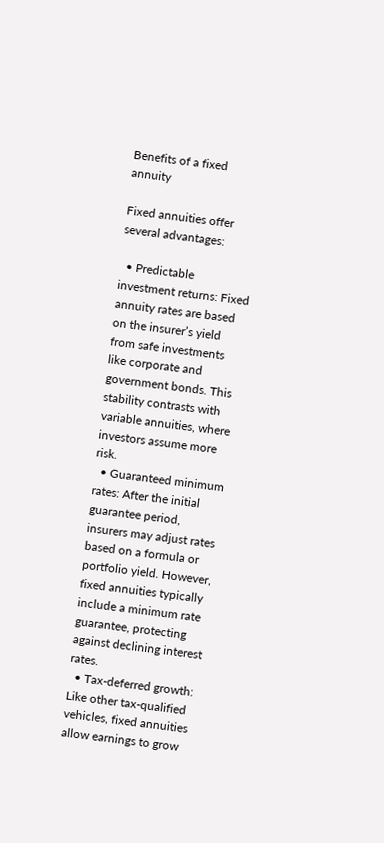Benefits of a fixed annuity

Fixed annuities offer several advantages:

  • Predictable investment returns: Fixed annuity rates are based on the insurer’s yield from safe investments like corporate and government bonds. This stability contrasts with variable annuities, where investors assume more risk.
  • Guaranteed minimum rates: After the initial guarantee period, insurers may adjust rates based on a formula or portfolio yield. However, fixed annuities typically include a minimum rate guarantee, protecting against declining interest rates.
  • Tax-deferred growth: Like other tax-qualified vehicles, fixed annuities allow earnings to grow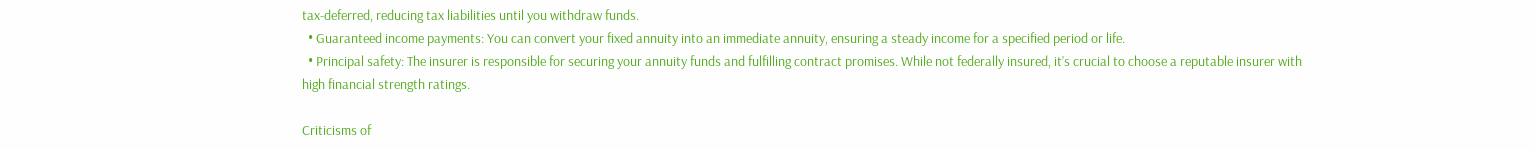tax-deferred, reducing tax liabilities until you withdraw funds.
  • Guaranteed income payments: You can convert your fixed annuity into an immediate annuity, ensuring a steady income for a specified period or life.
  • Principal safety: The insurer is responsible for securing your annuity funds and fulfilling contract promises. While not federally insured, it’s crucial to choose a reputable insurer with high financial strength ratings.

Criticisms of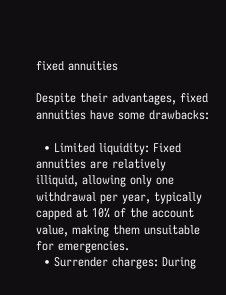fixed annuities

Despite their advantages, fixed annuities have some drawbacks:

  • Limited liquidity: Fixed annuities are relatively illiquid, allowing only one withdrawal per year, typically capped at 10% of the account value, making them unsuitable for emergencies.
  • Surrender charges: During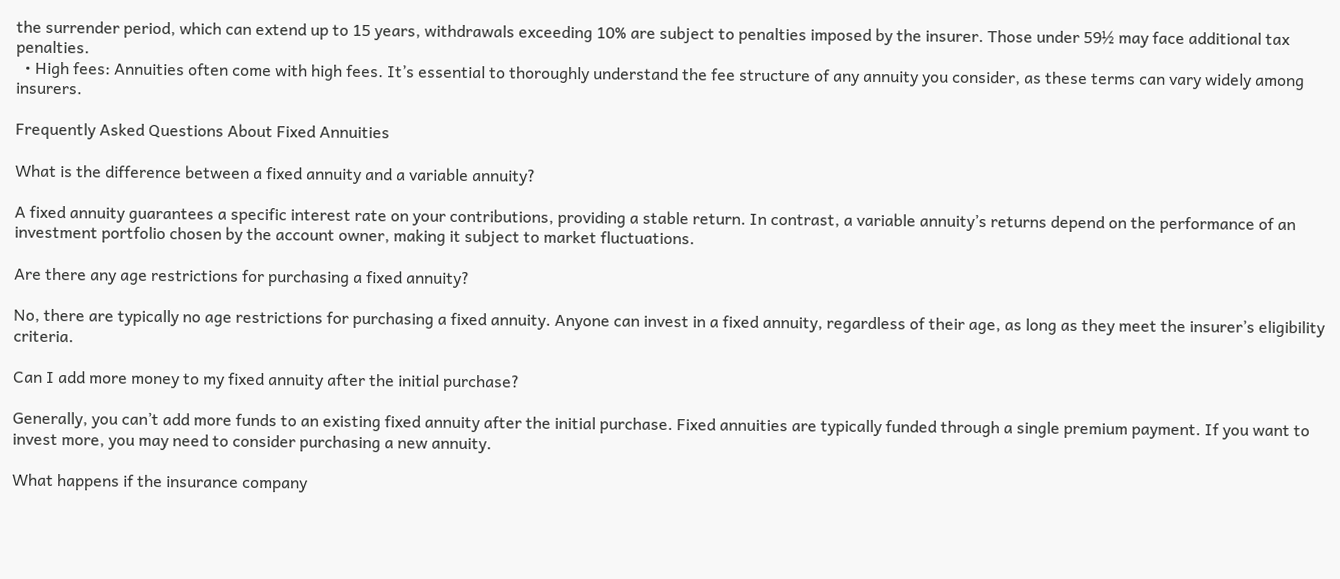the surrender period, which can extend up to 15 years, withdrawals exceeding 10% are subject to penalties imposed by the insurer. Those under 59½ may face additional tax penalties.
  • High fees: Annuities often come with high fees. It’s essential to thoroughly understand the fee structure of any annuity you consider, as these terms can vary widely among insurers.

Frequently Asked Questions About Fixed Annuities

What is the difference between a fixed annuity and a variable annuity?

A fixed annuity guarantees a specific interest rate on your contributions, providing a stable return. In contrast, a variable annuity’s returns depend on the performance of an investment portfolio chosen by the account owner, making it subject to market fluctuations.

Are there any age restrictions for purchasing a fixed annuity?

No, there are typically no age restrictions for purchasing a fixed annuity. Anyone can invest in a fixed annuity, regardless of their age, as long as they meet the insurer’s eligibility criteria.

Can I add more money to my fixed annuity after the initial purchase?

Generally, you can’t add more funds to an existing fixed annuity after the initial purchase. Fixed annuities are typically funded through a single premium payment. If you want to invest more, you may need to consider purchasing a new annuity.

What happens if the insurance company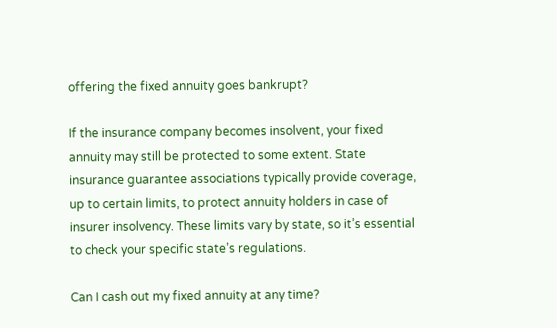offering the fixed annuity goes bankrupt?

If the insurance company becomes insolvent, your fixed annuity may still be protected to some extent. State insurance guarantee associations typically provide coverage, up to certain limits, to protect annuity holders in case of insurer insolvency. These limits vary by state, so it’s essential to check your specific state’s regulations.

Can I cash out my fixed annuity at any time?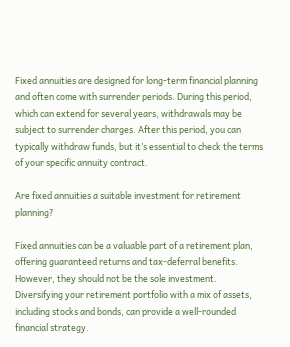Fixed annuities are designed for long-term financial planning and often come with surrender periods. During this period, which can extend for several years, withdrawals may be subject to surrender charges. After this period, you can typically withdraw funds, but it’s essential to check the terms of your specific annuity contract.

Are fixed annuities a suitable investment for retirement planning?

Fixed annuities can be a valuable part of a retirement plan, offering guaranteed returns and tax-deferral benefits. However, they should not be the sole investment. Diversifying your retirement portfolio with a mix of assets, including stocks and bonds, can provide a well-rounded financial strategy.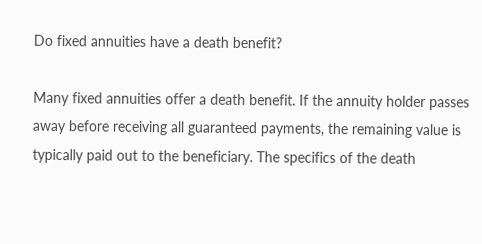Do fixed annuities have a death benefit?

Many fixed annuities offer a death benefit. If the annuity holder passes away before receiving all guaranteed payments, the remaining value is typically paid out to the beneficiary. The specifics of the death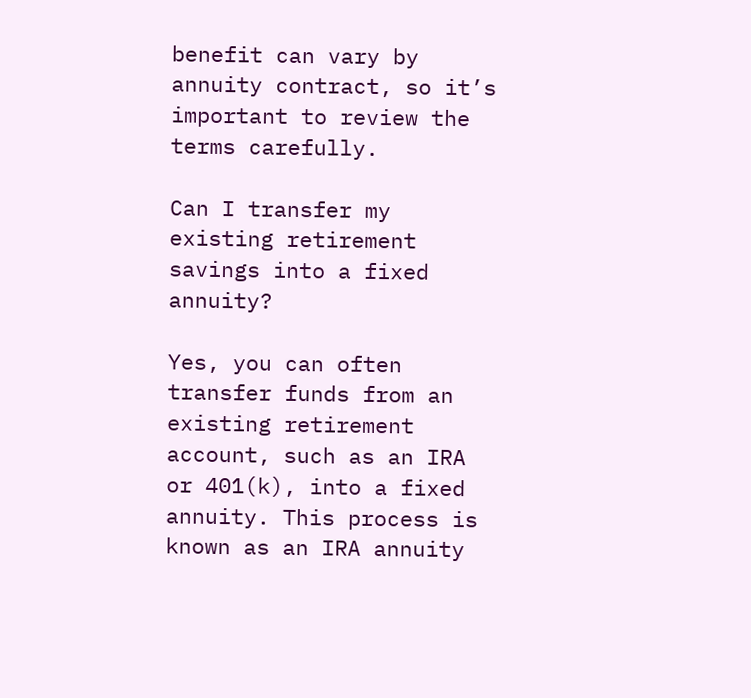benefit can vary by annuity contract, so it’s important to review the terms carefully.

Can I transfer my existing retirement savings into a fixed annuity?

Yes, you can often transfer funds from an existing retirement account, such as an IRA or 401(k), into a fixed annuity. This process is known as an IRA annuity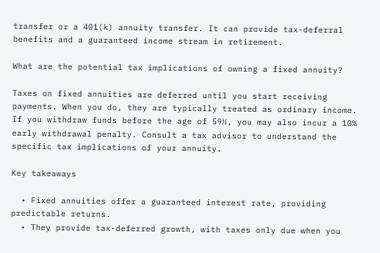transfer or a 401(k) annuity transfer. It can provide tax-deferral benefits and a guaranteed income stream in retirement.

What are the potential tax implications of owning a fixed annuity?

Taxes on fixed annuities are deferred until you start receiving payments. When you do, they are typically treated as ordinary income. If you withdraw funds before the age of 59½, you may also incur a 10% early withdrawal penalty. Consult a tax advisor to understand the specific tax implications of your annuity.

Key takeaways

  • Fixed annuities offer a guaranteed interest rate, providing predictable returns.
  • They provide tax-deferred growth, with taxes only due when you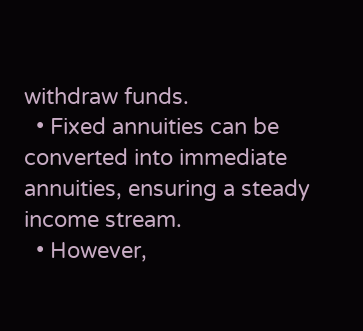withdraw funds.
  • Fixed annuities can be converted into immediate annuities, ensuring a steady income stream.
  • However,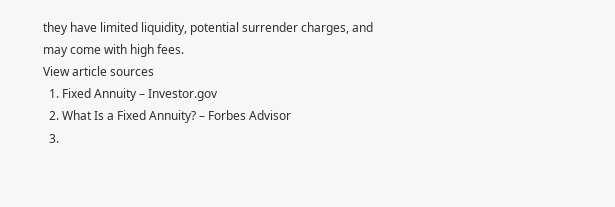they have limited liquidity, potential surrender charges, and may come with high fees.
View article sources
  1. Fixed Annuity – Investor.gov
  2. What Is a Fixed Annuity? – Forbes Advisor
  3.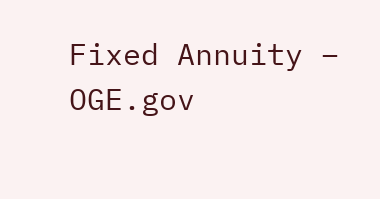Fixed Annuity – OGE.gov